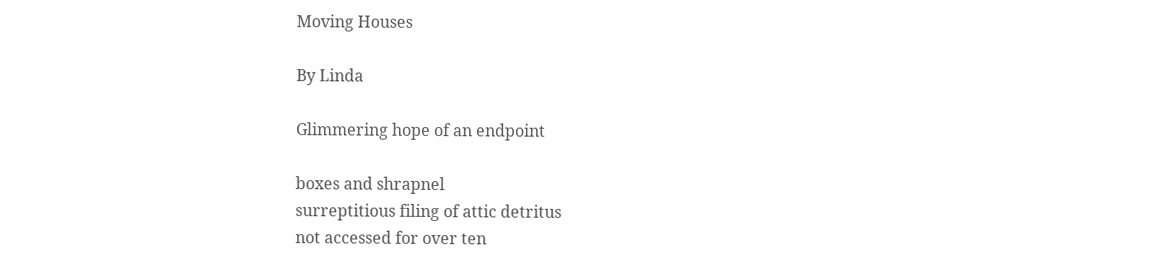Moving Houses

By Linda

Glimmering hope of an endpoint

boxes and shrapnel
surreptitious filing of attic detritus
not accessed for over ten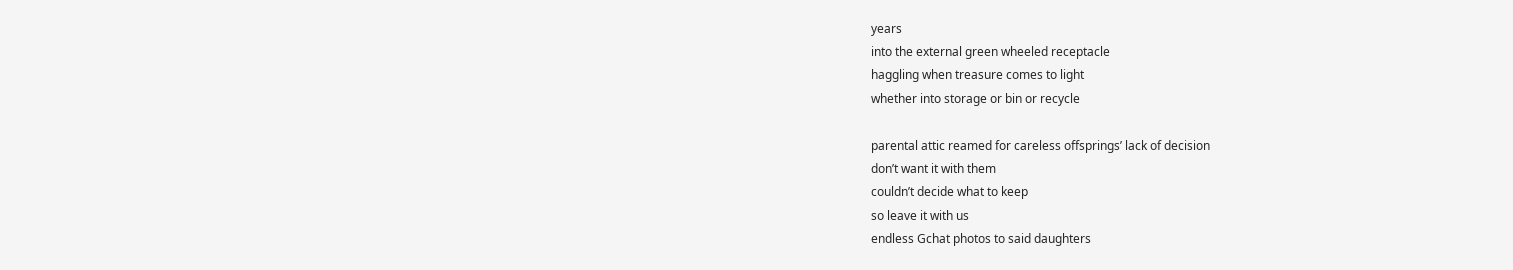years
into the external green wheeled receptacle
haggling when treasure comes to light
whether into storage or bin or recycle

parental attic reamed for careless offsprings’ lack of decision
don’t want it with them
couldn’t decide what to keep
so leave it with us
endless Gchat photos to said daughters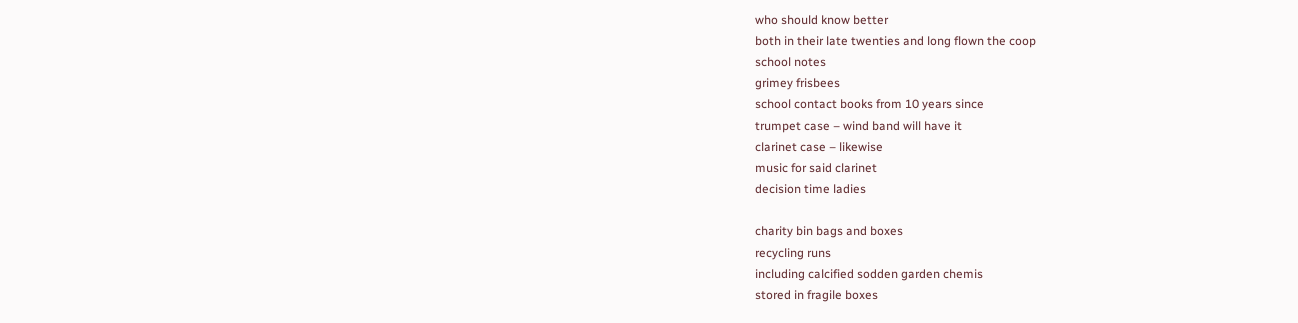who should know better
both in their late twenties and long flown the coop
school notes
grimey frisbees
school contact books from 10 years since
trumpet case – wind band will have it
clarinet case – likewise
music for said clarinet
decision time ladies

charity bin bags and boxes
recycling runs
including calcified sodden garden chemis
stored in fragile boxes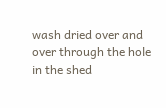wash dried over and over through the hole in the shed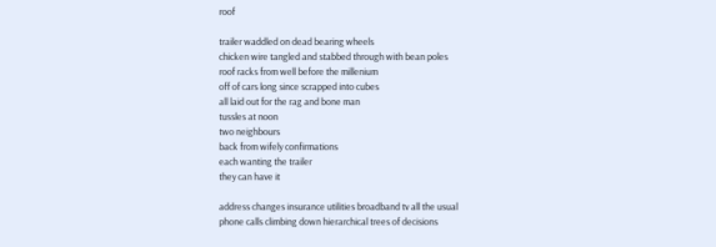roof

trailer waddled on dead bearing wheels
chicken wire tangled and stabbed through with bean poles
roof racks from well before the millenium
off of cars long since scrapped into cubes
all laid out for the rag and bone man
tussles at noon
two neighbours
back from wifely confirmations
each wanting the trailer
they can have it

address changes insurance utilities broadband tv all the usual
phone calls climbing down hierarchical trees of decisions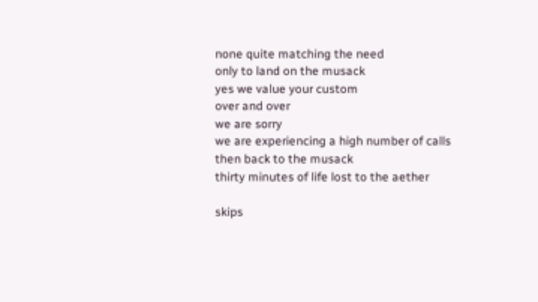none quite matching the need
only to land on the musack
yes we value your custom
over and over
we are sorry
we are experiencing a high number of calls
then back to the musack
thirty minutes of life lost to the aether

skips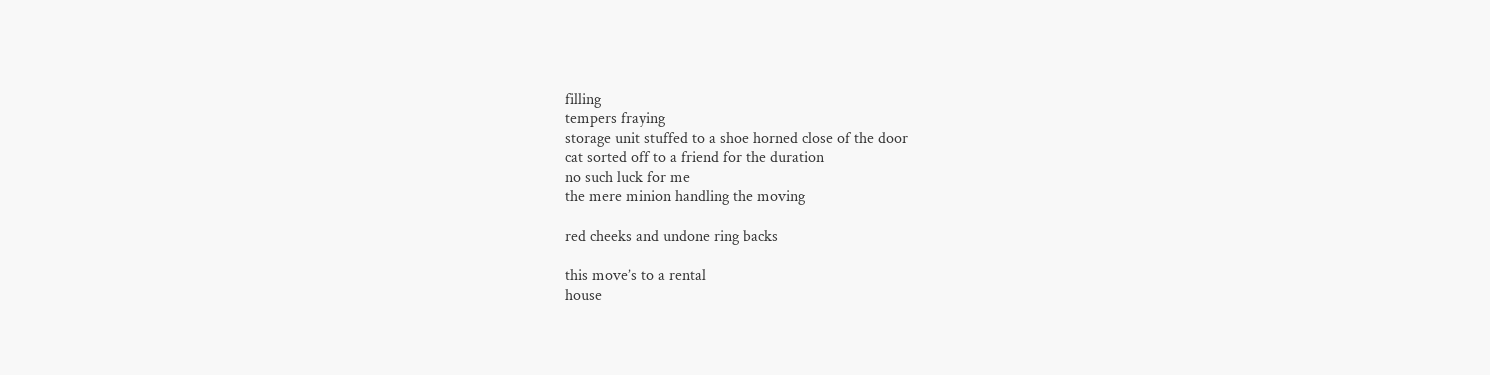filling
tempers fraying
storage unit stuffed to a shoe horned close of the door
cat sorted off to a friend for the duration
no such luck for me
the mere minion handling the moving

red cheeks and undone ring backs

this move’s to a rental
house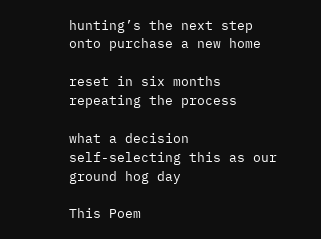hunting’s the next step
onto purchase a new home

reset in six months
repeating the process

what a decision
self-selecting this as our ground hog day

This Poem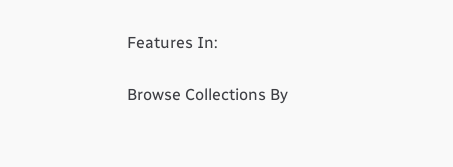Features In:

Browse Collections By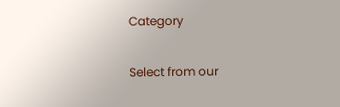Category

Select from our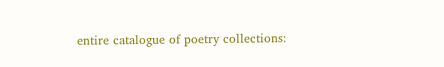entire catalogue of poetry collections: